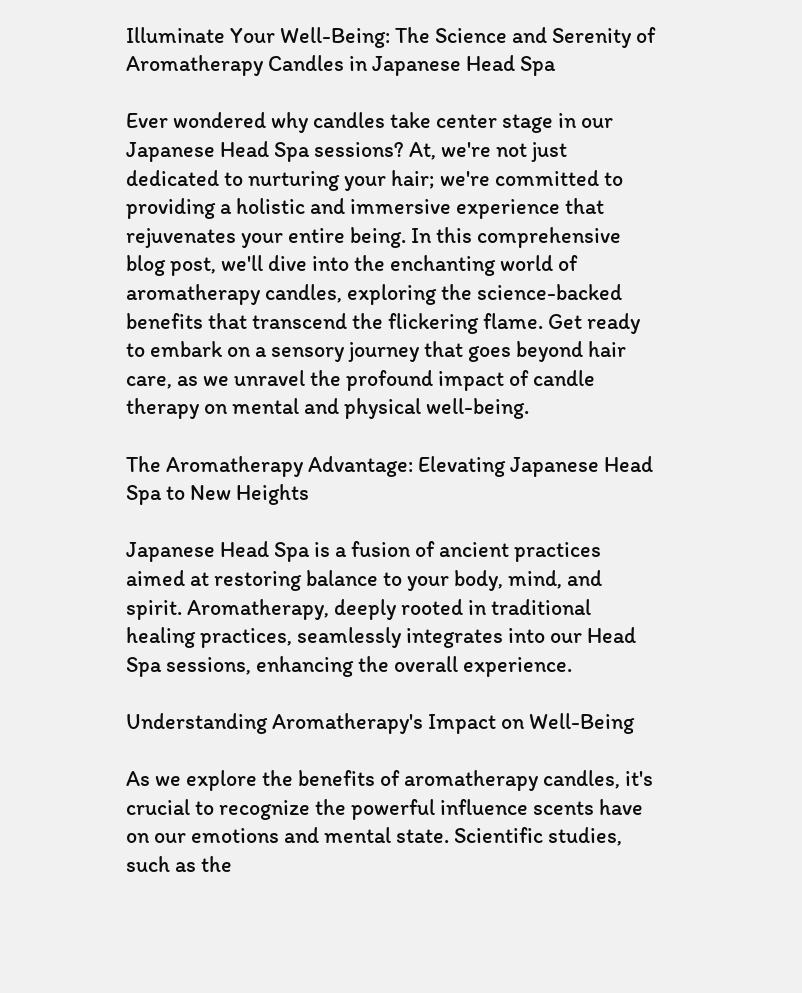Illuminate Your Well-Being: The Science and Serenity of Aromatherapy Candles in Japanese Head Spa

Ever wondered why candles take center stage in our Japanese Head Spa sessions? At, we're not just dedicated to nurturing your hair; we're committed to providing a holistic and immersive experience that rejuvenates your entire being. In this comprehensive blog post, we'll dive into the enchanting world of aromatherapy candles, exploring the science-backed benefits that transcend the flickering flame. Get ready to embark on a sensory journey that goes beyond hair care, as we unravel the profound impact of candle therapy on mental and physical well-being.

The Aromatherapy Advantage: Elevating Japanese Head Spa to New Heights

Japanese Head Spa is a fusion of ancient practices aimed at restoring balance to your body, mind, and spirit. Aromatherapy, deeply rooted in traditional healing practices, seamlessly integrates into our Head Spa sessions, enhancing the overall experience.

Understanding Aromatherapy's Impact on Well-Being

As we explore the benefits of aromatherapy candles, it's crucial to recognize the powerful influence scents have on our emotions and mental state. Scientific studies, such as the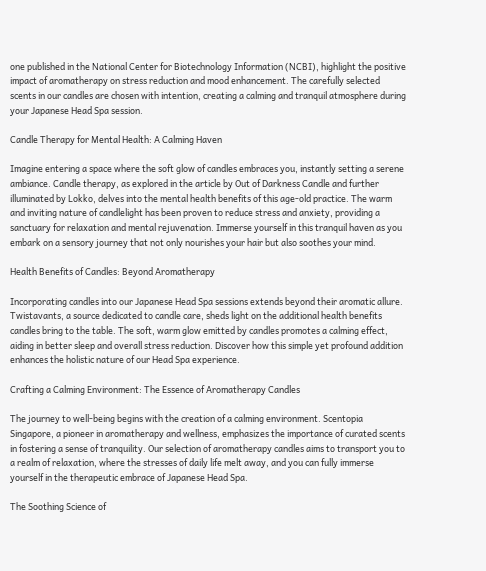one published in the National Center for Biotechnology Information (NCBI), highlight the positive impact of aromatherapy on stress reduction and mood enhancement. The carefully selected scents in our candles are chosen with intention, creating a calming and tranquil atmosphere during your Japanese Head Spa session.

Candle Therapy for Mental Health: A Calming Haven

Imagine entering a space where the soft glow of candles embraces you, instantly setting a serene ambiance. Candle therapy, as explored in the article by Out of Darkness Candle and further illuminated by Lokko, delves into the mental health benefits of this age-old practice. The warm and inviting nature of candlelight has been proven to reduce stress and anxiety, providing a sanctuary for relaxation and mental rejuvenation. Immerse yourself in this tranquil haven as you embark on a sensory journey that not only nourishes your hair but also soothes your mind.

Health Benefits of Candles: Beyond Aromatherapy

Incorporating candles into our Japanese Head Spa sessions extends beyond their aromatic allure. Twistavants, a source dedicated to candle care, sheds light on the additional health benefits candles bring to the table. The soft, warm glow emitted by candles promotes a calming effect, aiding in better sleep and overall stress reduction. Discover how this simple yet profound addition enhances the holistic nature of our Head Spa experience.

Crafting a Calming Environment: The Essence of Aromatherapy Candles

The journey to well-being begins with the creation of a calming environment. Scentopia Singapore, a pioneer in aromatherapy and wellness, emphasizes the importance of curated scents in fostering a sense of tranquility. Our selection of aromatherapy candles aims to transport you to a realm of relaxation, where the stresses of daily life melt away, and you can fully immerse yourself in the therapeutic embrace of Japanese Head Spa.

The Soothing Science of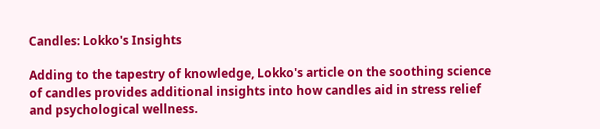Candles: Lokko's Insights

Adding to the tapestry of knowledge, Lokko's article on the soothing science of candles provides additional insights into how candles aid in stress relief and psychological wellness.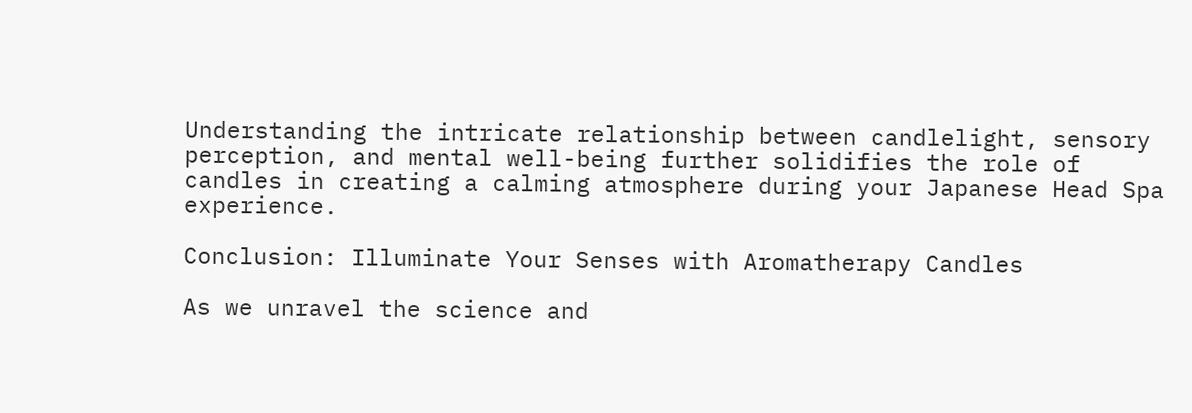Understanding the intricate relationship between candlelight, sensory perception, and mental well-being further solidifies the role of candles in creating a calming atmosphere during your Japanese Head Spa experience.

Conclusion: Illuminate Your Senses with Aromatherapy Candles

As we unravel the science and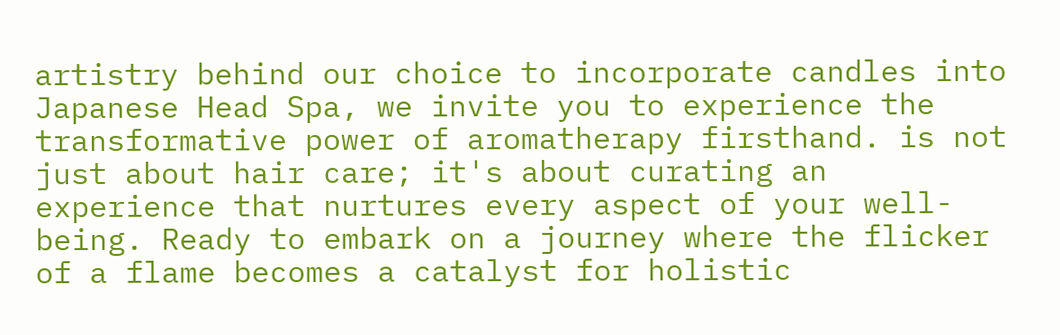artistry behind our choice to incorporate candles into Japanese Head Spa, we invite you to experience the transformative power of aromatherapy firsthand. is not just about hair care; it's about curating an experience that nurtures every aspect of your well-being. Ready to embark on a journey where the flicker of a flame becomes a catalyst for holistic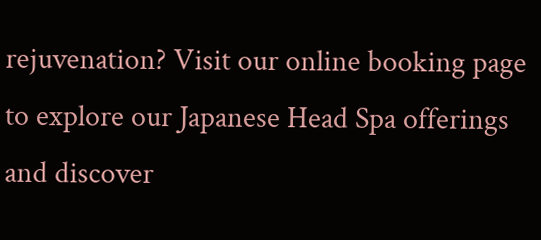rejuvenation? Visit our online booking page to explore our Japanese Head Spa offerings and discover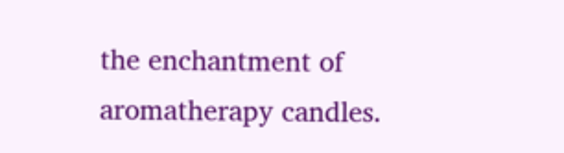the enchantment of aromatherapy candles.